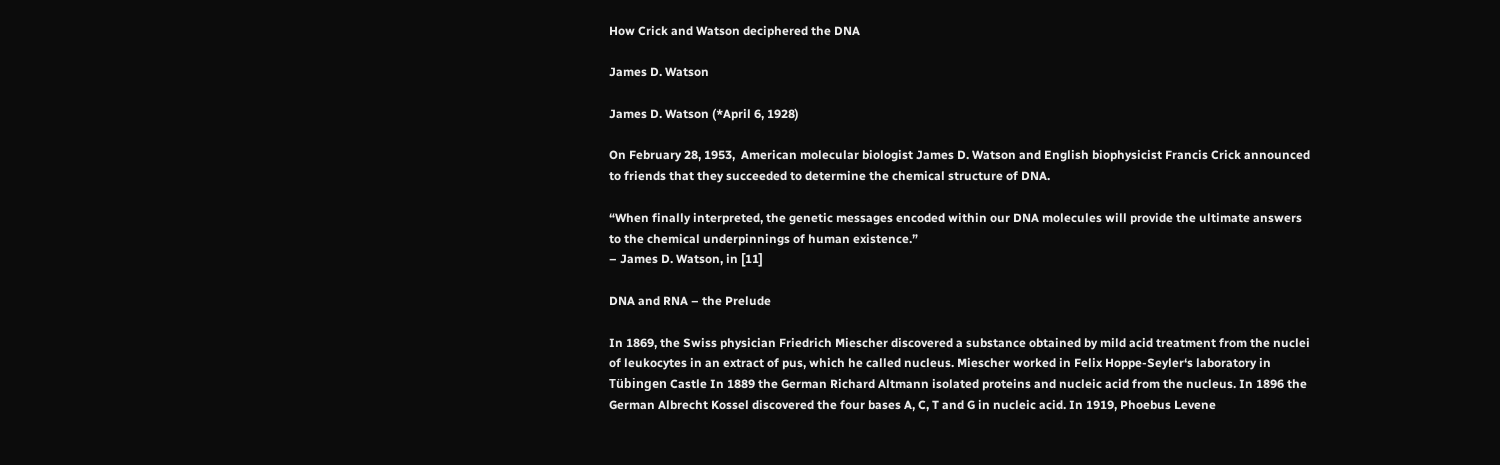How Crick and Watson deciphered the DNA

James D. Watson

James D. Watson (*April 6, 1928)

On February 28, 1953,  American molecular biologist James D. Watson and English biophysicist Francis Crick announced to friends that they succeeded to determine the chemical structure of DNA.

“When finally interpreted, the genetic messages encoded within our DNA molecules will provide the ultimate answers to the chemical underpinnings of human existence.”
– James D. Watson, in [11]

DNA and RNA – the Prelude

In 1869, the Swiss physician Friedrich Miescher discovered a substance obtained by mild acid treatment from the nuclei of leukocytes in an extract of pus, which he called nucleus. Miescher worked in Felix Hoppe-Seyler‘s laboratory in Tübingen Castle In 1889 the German Richard Altmann isolated proteins and nucleic acid from the nucleus. In 1896 the German Albrecht Kossel discovered the four bases A, C, T and G in nucleic acid. In 1919, Phoebus Levene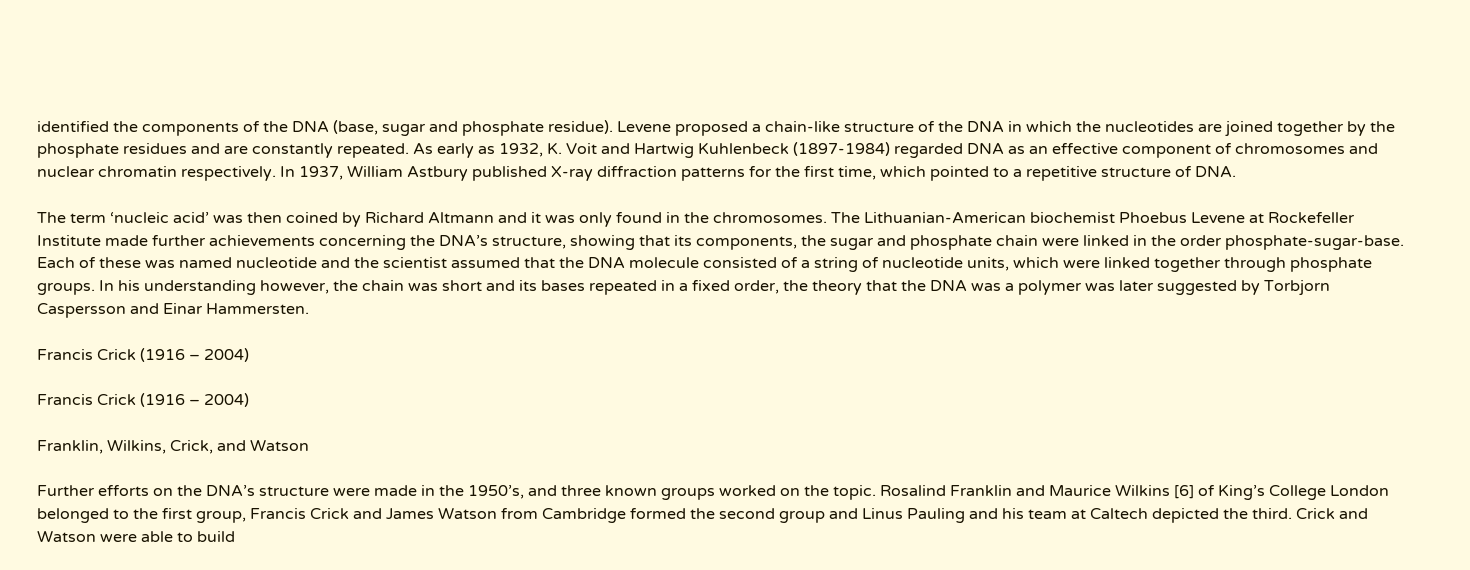identified the components of the DNA (base, sugar and phosphate residue). Levene proposed a chain-like structure of the DNA in which the nucleotides are joined together by the phosphate residues and are constantly repeated. As early as 1932, K. Voit and Hartwig Kuhlenbeck (1897-1984) regarded DNA as an effective component of chromosomes and nuclear chromatin respectively. In 1937, William Astbury published X-ray diffraction patterns for the first time, which pointed to a repetitive structure of DNA.

The term ‘nucleic acid’ was then coined by Richard Altmann and it was only found in the chromosomes. The Lithuanian-American biochemist Phoebus Levene at Rockefeller Institute made further achievements concerning the DNA’s structure, showing that its components, the sugar and phosphate chain were linked in the order phosphate-sugar-base. Each of these was named nucleotide and the scientist assumed that the DNA molecule consisted of a string of nucleotide units, which were linked together through phosphate groups. In his understanding however, the chain was short and its bases repeated in a fixed order, the theory that the DNA was a polymer was later suggested by Torbjorn Caspersson and Einar Hammersten.

Francis Crick (1916 – 2004)

Francis Crick (1916 – 2004)

Franklin, Wilkins, Crick, and Watson

Further efforts on the DNA’s structure were made in the 1950’s, and three known groups worked on the topic. Rosalind Franklin and Maurice Wilkins [6] of King’s College London belonged to the first group, Francis Crick and James Watson from Cambridge formed the second group and Linus Pauling and his team at Caltech depicted the third. Crick and Watson were able to build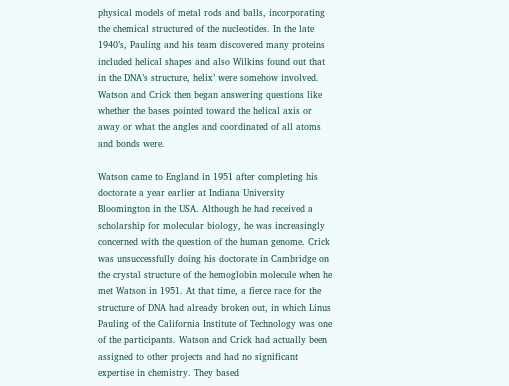physical models of metal rods and balls, incorporating the chemical structured of the nucleotides. In the late 1940’s, Pauling and his team discovered many proteins included helical shapes and also Wilkins found out that in the DNA’s structure, helix’ were somehow involved. Watson and Crick then began answering questions like whether the bases pointed toward the helical axis or away or what the angles and coordinated of all atoms and bonds were.

Watson came to England in 1951 after completing his doctorate a year earlier at Indiana University Bloomington in the USA. Although he had received a scholarship for molecular biology, he was increasingly concerned with the question of the human genome. Crick was unsuccessfully doing his doctorate in Cambridge on the crystal structure of the hemoglobin molecule when he met Watson in 1951. At that time, a fierce race for the structure of DNA had already broken out, in which Linus Pauling of the California Institute of Technology was one of the participants. Watson and Crick had actually been assigned to other projects and had no significant expertise in chemistry. They based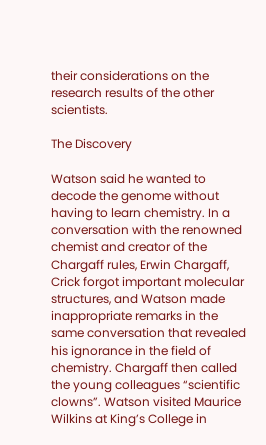their considerations on the research results of the other scientists.

The Discovery

Watson said he wanted to decode the genome without having to learn chemistry. In a conversation with the renowned chemist and creator of the Chargaff rules, Erwin Chargaff, Crick forgot important molecular structures, and Watson made inappropriate remarks in the same conversation that revealed his ignorance in the field of chemistry. Chargaff then called the young colleagues “scientific clowns”. Watson visited Maurice Wilkins at King’s College in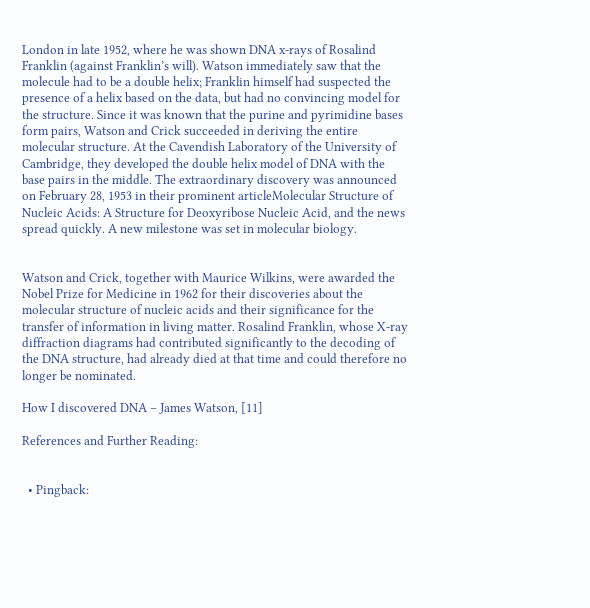London in late 1952, where he was shown DNA x-rays of Rosalind Franklin (against Franklin’s will). Watson immediately saw that the molecule had to be a double helix; Franklin himself had suspected the presence of a helix based on the data, but had no convincing model for the structure. Since it was known that the purine and pyrimidine bases form pairs, Watson and Crick succeeded in deriving the entire molecular structure. At the Cavendish Laboratory of the University of Cambridge, they developed the double helix model of DNA with the base pairs in the middle. The extraordinary discovery was announced on February 28, 1953 in their prominent articleMolecular Structure of Nucleic Acids: A Structure for Deoxyribose Nucleic Acid, and the news spread quickly. A new milestone was set in molecular biology.


Watson and Crick, together with Maurice Wilkins, were awarded the Nobel Prize for Medicine in 1962 for their discoveries about the molecular structure of nucleic acids and their significance for the transfer of information in living matter. Rosalind Franklin, whose X-ray diffraction diagrams had contributed significantly to the decoding of the DNA structure, had already died at that time and could therefore no longer be nominated.

How I discovered DNA – James Watson, [11]

References and Further Reading:


  • Pingback: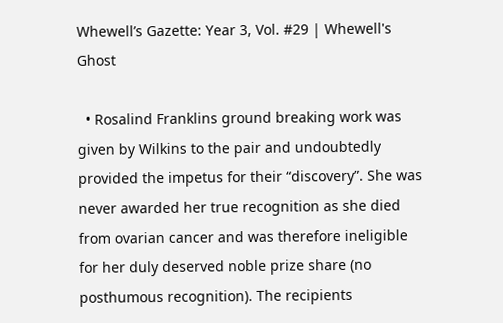Whewell’s Gazette: Year 3, Vol. #29 | Whewell's Ghost

  • Rosalind Franklins ground breaking work was given by Wilkins to the pair and undoubtedly provided the impetus for their “discovery”. She was never awarded her true recognition as she died from ovarian cancer and was therefore ineligible for her duly deserved noble prize share (no posthumous recognition). The recipients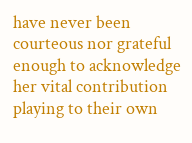have never been courteous nor grateful enough to acknowledge her vital contribution playing to their own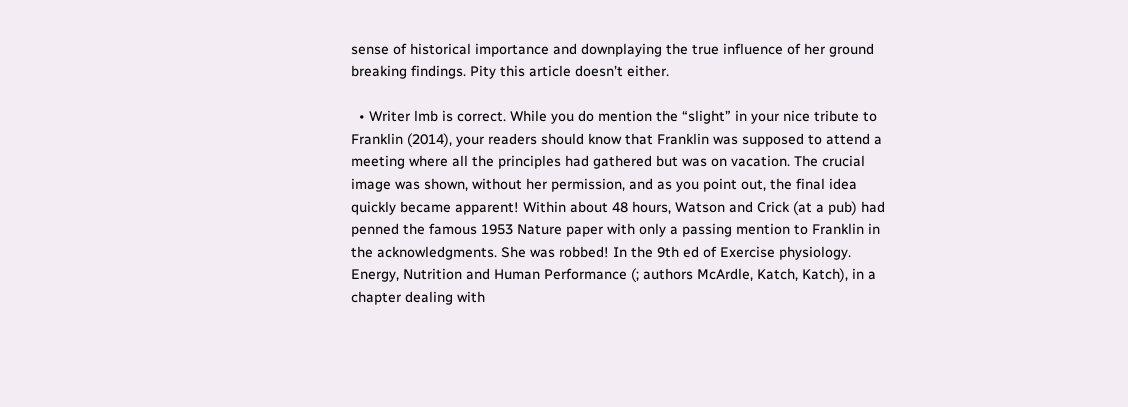sense of historical importance and downplaying the true influence of her ground breaking findings. Pity this article doesn’t either.

  • Writer lmb is correct. While you do mention the “slight” in your nice tribute to Franklin (2014), your readers should know that Franklin was supposed to attend a meeting where all the principles had gathered but was on vacation. The crucial image was shown, without her permission, and as you point out, the final idea quickly became apparent! Within about 48 hours, Watson and Crick (at a pub) had penned the famous 1953 Nature paper with only a passing mention to Franklin in the acknowledgments. She was robbed! In the 9th ed of Exercise physiology. Energy, Nutrition and Human Performance (; authors McArdle, Katch, Katch), in a chapter dealing with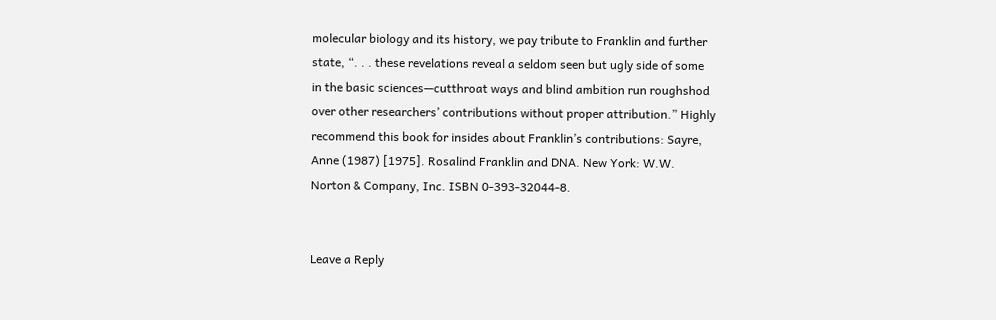molecular biology and its history, we pay tribute to Franklin and further state, “. . . these revelations reveal a seldom seen but ugly side of some in the basic sciences—cutthroat ways and blind ambition run roughshod over other researchers’ contributions without proper attribution.” Highly recommend this book for insides about Franklin’s contributions: Sayre, Anne (1987) [1975]. Rosalind Franklin and DNA. New York: W.W. Norton & Company, Inc. ISBN 0-393-32044-8.


Leave a Reply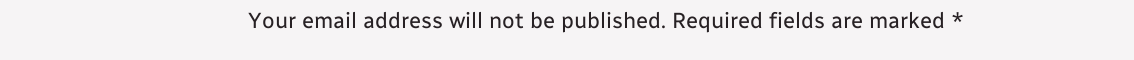Your email address will not be published. Required fields are marked *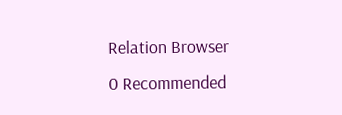Relation Browser
0 Recommended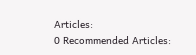Articles:
0 Recommended Articles: